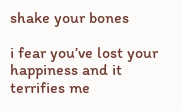shake your bones

i fear you’ve lost your happiness and it terrifies me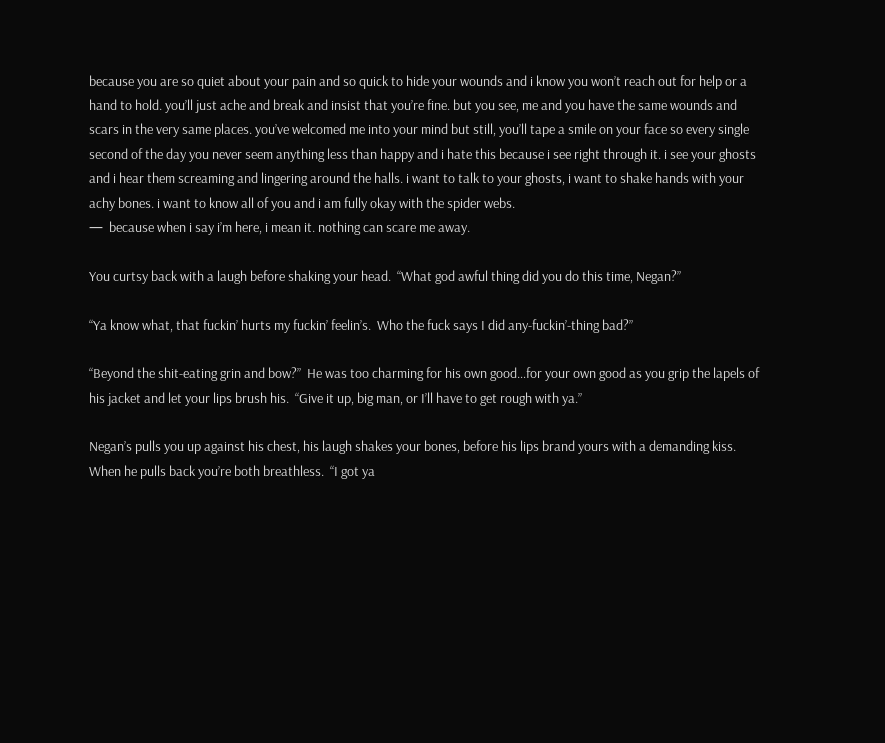because you are so quiet about your pain and so quick to hide your wounds and i know you won’t reach out for help or a hand to hold. you’ll just ache and break and insist that you’re fine. but you see, me and you have the same wounds and scars in the very same places. you’ve welcomed me into your mind but still, you’ll tape a smile on your face so every single second of the day you never seem anything less than happy and i hate this because i see right through it. i see your ghosts and i hear them screaming and lingering around the halls. i want to talk to your ghosts, i want to shake hands with your achy bones. i want to know all of you and i am fully okay with the spider webs.
—  because when i say i’m here, i mean it. nothing can scare me away.

You curtsy back with a laugh before shaking your head.  “What god awful thing did you do this time, Negan?”

“Ya know what, that fuckin’ hurts my fuckin’ feelin’s.  Who the fuck says I did any-fuckin’-thing bad?”

“Beyond the shit-eating grin and bow?”  He was too charming for his own good…for your own good as you grip the lapels of his jacket and let your lips brush his.  “Give it up, big man, or I’ll have to get rough with ya.”

Negan’s pulls you up against his chest, his laugh shakes your bones, before his lips brand yours with a demanding kiss.  When he pulls back you’re both breathless.  “I got ya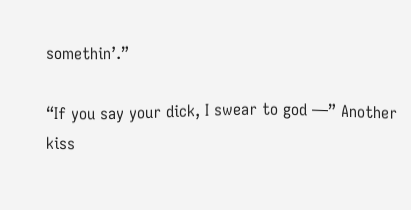somethin’.”

“If you say your dick, I swear to god —” Another kiss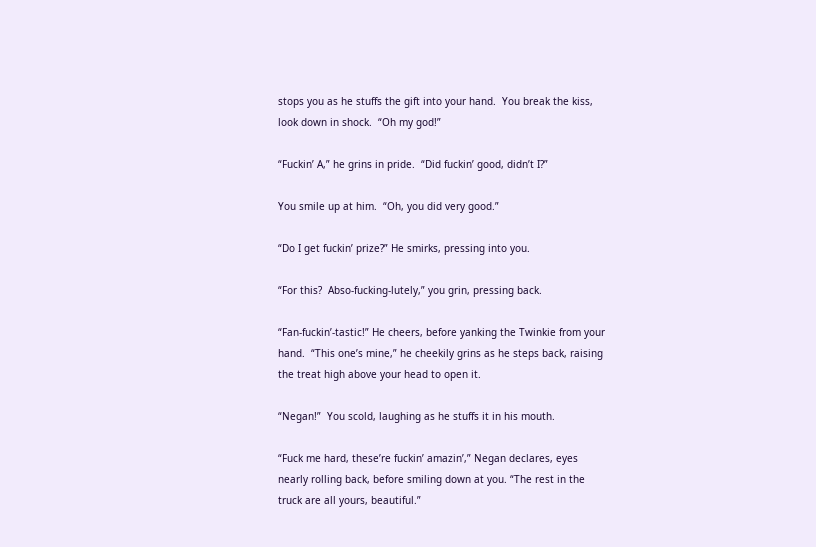stops you as he stuffs the gift into your hand.  You break the kiss, look down in shock.  “Oh my god!”

“Fuckin’ A,” he grins in pride.  “Did fuckin’ good, didn’t I?”

You smile up at him.  “Oh, you did very good.”

“Do I get fuckin’ prize?” He smirks, pressing into you.

“For this?  Abso-fucking-lutely,” you grin, pressing back.

“Fan-fuckin’-tastic!” He cheers, before yanking the Twinkie from your hand.  “This one’s mine,” he cheekily grins as he steps back, raising the treat high above your head to open it.

“Negan!”  You scold, laughing as he stuffs it in his mouth.

“Fuck me hard, these’re fuckin’ amazin’,” Negan declares, eyes nearly rolling back, before smiling down at you. “The rest in the truck are all yours, beautiful.”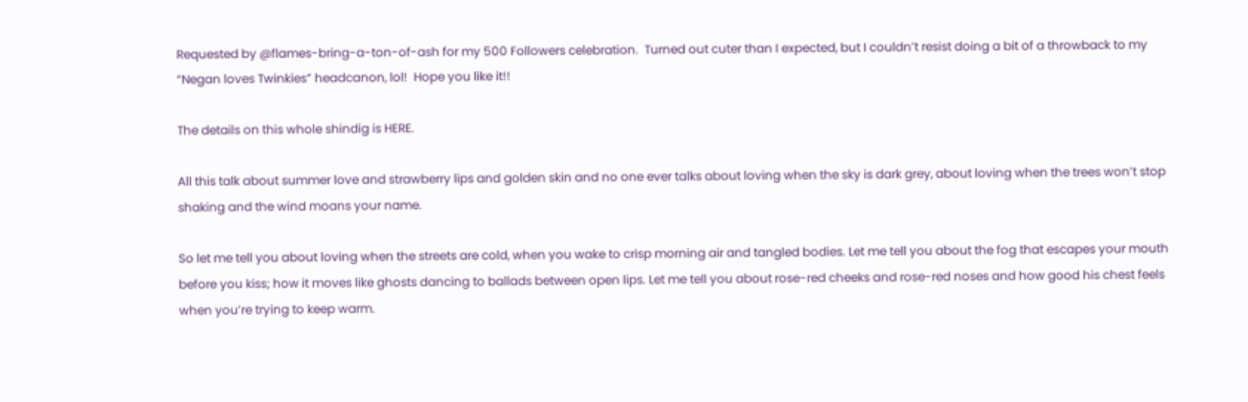Requested by @flames-bring-a-ton-of-ash for my 500 Followers celebration.  Turned out cuter than I expected, but I couldn’t resist doing a bit of a throwback to my “Negan loves Twinkies” headcanon, lol!  Hope you like it!!

The details on this whole shindig is HERE.

All this talk about summer love and strawberry lips and golden skin and no one ever talks about loving when the sky is dark grey, about loving when the trees won’t stop shaking and the wind moans your name.

So let me tell you about loving when the streets are cold, when you wake to crisp morning air and tangled bodies. Let me tell you about the fog that escapes your mouth before you kiss; how it moves like ghosts dancing to ballads between open lips. Let me tell you about rose-red cheeks and rose-red noses and how good his chest feels when you’re trying to keep warm.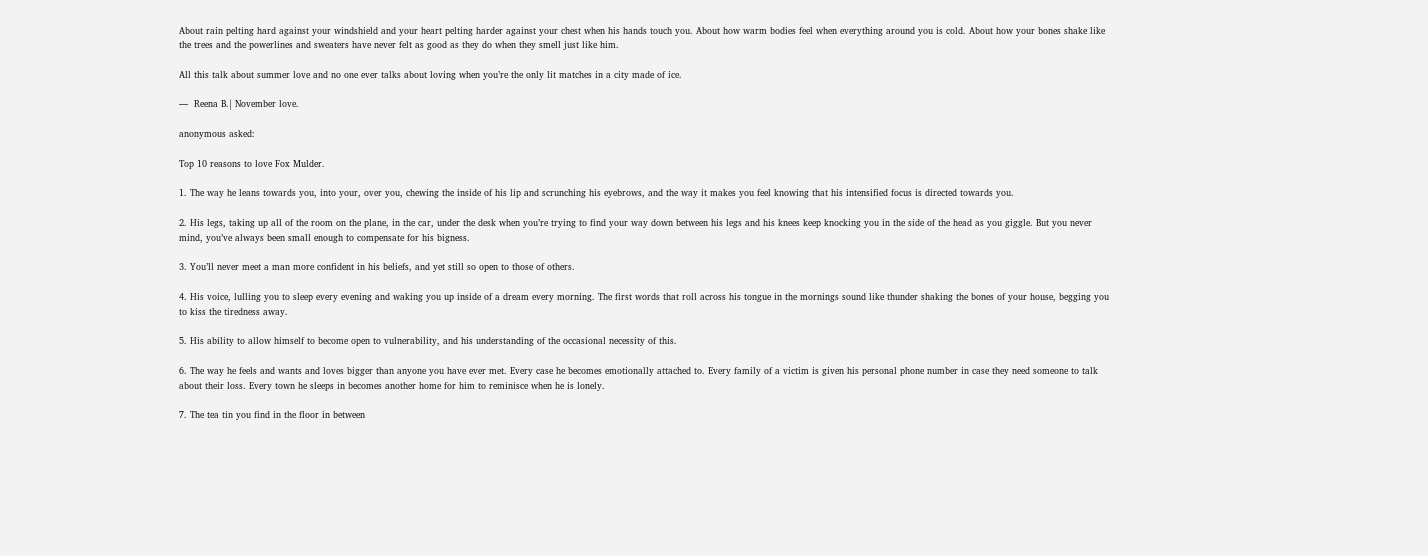About rain pelting hard against your windshield and your heart pelting harder against your chest when his hands touch you. About how warm bodies feel when everything around you is cold. About how your bones shake like the trees and the powerlines and sweaters have never felt as good as they do when they smell just like him.

All this talk about summer love and no one ever talks about loving when you’re the only lit matches in a city made of ice.

—  Reena B.| November love.

anonymous asked:

Top 10 reasons to love Fox Mulder.

1. The way he leans towards you, into your, over you, chewing the inside of his lip and scrunching his eyebrows, and the way it makes you feel knowing that his intensified focus is directed towards you.

2. His legs, taking up all of the room on the plane, in the car, under the desk when you’re trying to find your way down between his legs and his knees keep knocking you in the side of the head as you giggle. But you never mind, you’ve always been small enough to compensate for his bigness.

3. You’ll never meet a man more confident in his beliefs, and yet still so open to those of others.

4. His voice, lulling you to sleep every evening and waking you up inside of a dream every morning. The first words that roll across his tongue in the mornings sound like thunder shaking the bones of your house, begging you to kiss the tiredness away.

5. His ability to allow himself to become open to vulnerability, and his understanding of the occasional necessity of this.

6. The way he feels and wants and loves bigger than anyone you have ever met. Every case he becomes emotionally attached to. Every family of a victim is given his personal phone number in case they need someone to talk about their loss. Every town he sleeps in becomes another home for him to reminisce when he is lonely.

7. The tea tin you find in the floor in between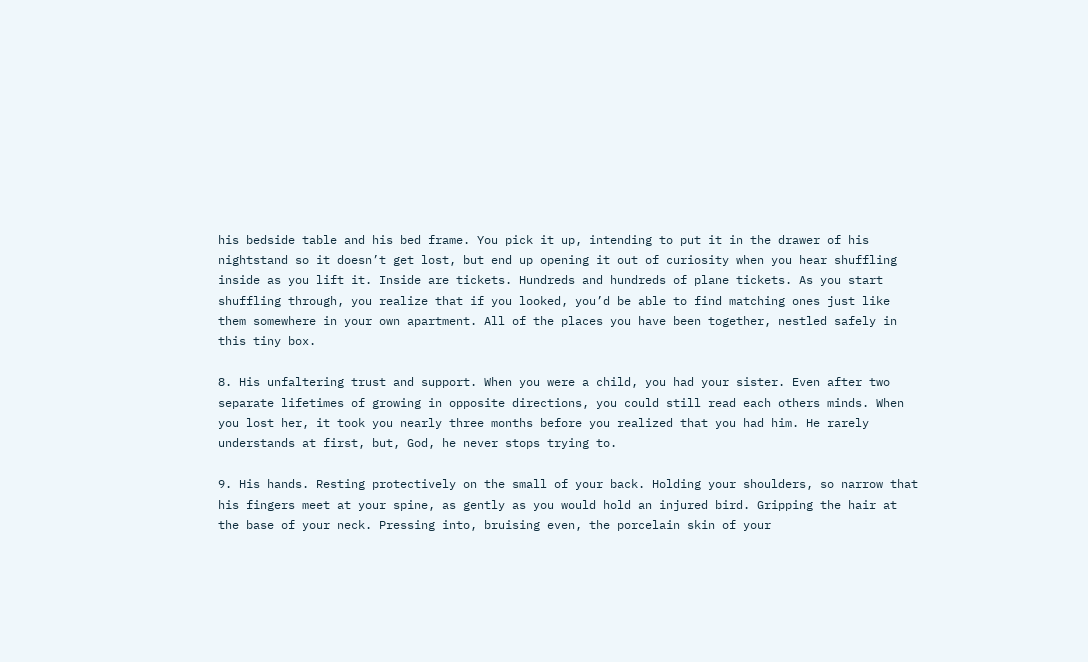his bedside table and his bed frame. You pick it up, intending to put it in the drawer of his nightstand so it doesn’t get lost, but end up opening it out of curiosity when you hear shuffling inside as you lift it. Inside are tickets. Hundreds and hundreds of plane tickets. As you start shuffling through, you realize that if you looked, you’d be able to find matching ones just like them somewhere in your own apartment. All of the places you have been together, nestled safely in this tiny box.

8. His unfaltering trust and support. When you were a child, you had your sister. Even after two separate lifetimes of growing in opposite directions, you could still read each others minds. When you lost her, it took you nearly three months before you realized that you had him. He rarely understands at first, but, God, he never stops trying to.

9. His hands. Resting protectively on the small of your back. Holding your shoulders, so narrow that his fingers meet at your spine, as gently as you would hold an injured bird. Gripping the hair at the base of your neck. Pressing into, bruising even, the porcelain skin of your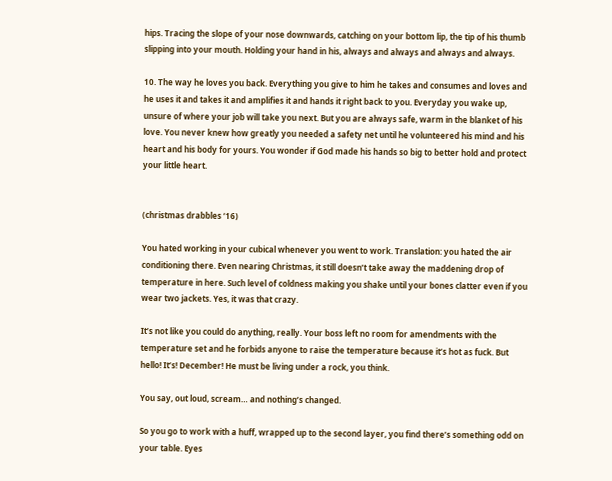hips. Tracing the slope of your nose downwards, catching on your bottom lip, the tip of his thumb slipping into your mouth. Holding your hand in his, always and always and always and always.

10. The way he loves you back. Everything you give to him he takes and consumes and loves and he uses it and takes it and amplifies it and hands it right back to you. Everyday you wake up, unsure of where your job will take you next. But you are always safe, warm in the blanket of his love. You never knew how greatly you needed a safety net until he volunteered his mind and his heart and his body for yours. You wonder if God made his hands so big to better hold and protect your little heart.


(christmas drabbles ‘16)

You hated working in your cubical whenever you went to work. Translation: you hated the air conditioning there. Even nearing Christmas, it still doesn’t take away the maddening drop of temperature in here. Such level of coldness making you shake until your bones clatter even if you wear two jackets. Yes, it was that crazy.

It’s not like you could do anything, really. Your boss left no room for amendments with the temperature set and he forbids anyone to raise the temperature because it’s hot as fuck. But hello! It’s! December! He must be living under a rock, you think.

You say, out loud, scream… and nothing’s changed.

So you go to work with a huff, wrapped up to the second layer, you find there’s something odd on your table. Eyes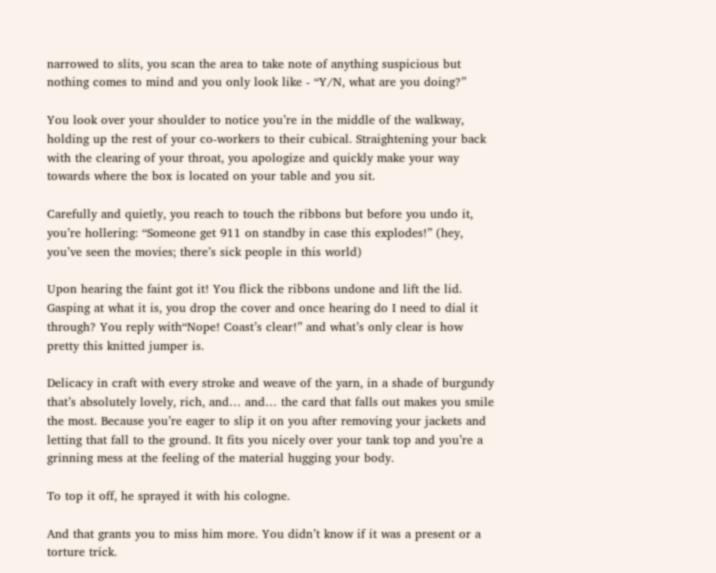narrowed to slits, you scan the area to take note of anything suspicious but nothing comes to mind and you only look like - “Y/N, what are you doing?”

You look over your shoulder to notice you’re in the middle of the walkway, holding up the rest of your co-workers to their cubical. Straightening your back with the clearing of your throat, you apologize and quickly make your way towards where the box is located on your table and you sit.

Carefully and quietly, you reach to touch the ribbons but before you undo it, you’re hollering: “Someone get 911 on standby in case this explodes!” (hey, you’ve seen the movies; there’s sick people in this world)

Upon hearing the faint got it! You flick the ribbons undone and lift the lid. Gasping at what it is, you drop the cover and once hearing do I need to dial it through? You reply with“Nope! Coast’s clear!” and what’s only clear is how pretty this knitted jumper is.

Delicacy in craft with every stroke and weave of the yarn, in a shade of burgundy that’s absolutely lovely, rich, and… and… the card that falls out makes you smile the most. Because you’re eager to slip it on you after removing your jackets and letting that fall to the ground. It fits you nicely over your tank top and you’re a grinning mess at the feeling of the material hugging your body.

To top it off, he sprayed it with his cologne.

And that grants you to miss him more. You didn’t know if it was a present or a torture trick.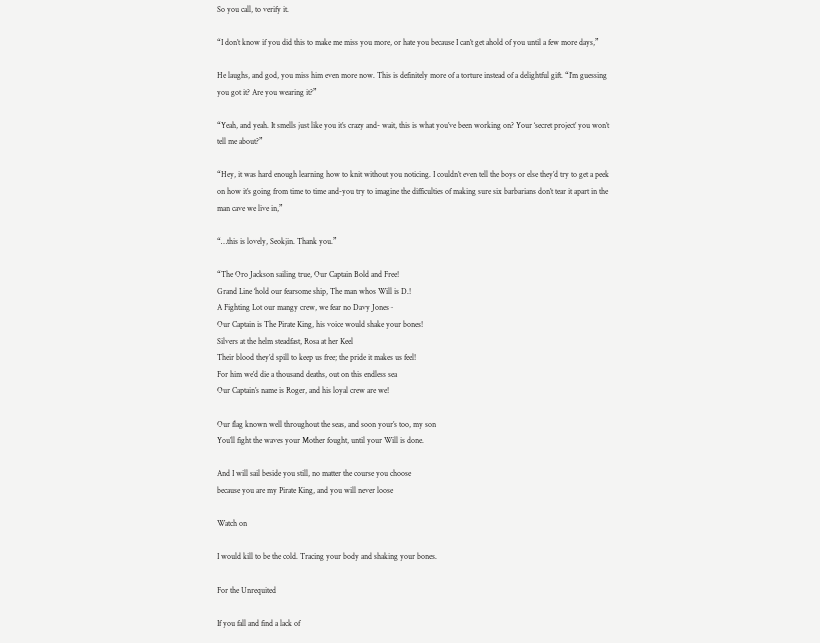So you call, to verify it.

“I don’t know if you did this to make me miss you more, or hate you because I can’t get ahold of you until a few more days,”

He laughs, and god, you miss him even more now. This is definitely more of a torture instead of a delightful gift. “I’m guessing you got it? Are you wearing it?”

“Yeah, and yeah. It smells just like you it’s crazy and- wait, this is what you’ve been working on? Your ‘secret project’ you won’t tell me about?”

“Hey, it was hard enough learning how to knit without you noticing. I couldn’t even tell the boys or else they’d try to get a peek on how it’s going from time to time and-you try to imagine the difficulties of making sure six barbarians don’t tear it apart in the man cave we live in,”

“…this is lovely, Seokjin. Thank you.”

“The Oro Jackson sailing true, Our Captain Bold and Free!
Grand Line ‘hold our fearsome ship, The man whos Will is D.!
A Fighting Lot our mangy crew, we fear no Davy Jones~
Our Captain is The Pirate King, his voice would shake your bones!
Silvers at the helm steadfast, Rosa at her Keel
Their blood they’d spill to keep us free; the pride it makes us feel!
For him we’d die a thousand deaths, out on this endless sea
Our Captain’s name is Roger, and his loyal crew are we!

Our flag known well throughout the seas, and soon your’s too, my son
You’ll fight the waves your Mother fought, until your Will is done.

And I will sail beside you still, no matter the course you choose
because you are my Pirate King, and you will never loose

Watch on

I would kill to be the cold. Tracing your body and shaking your bones.

For the Unrequited

If you fall and find a lack of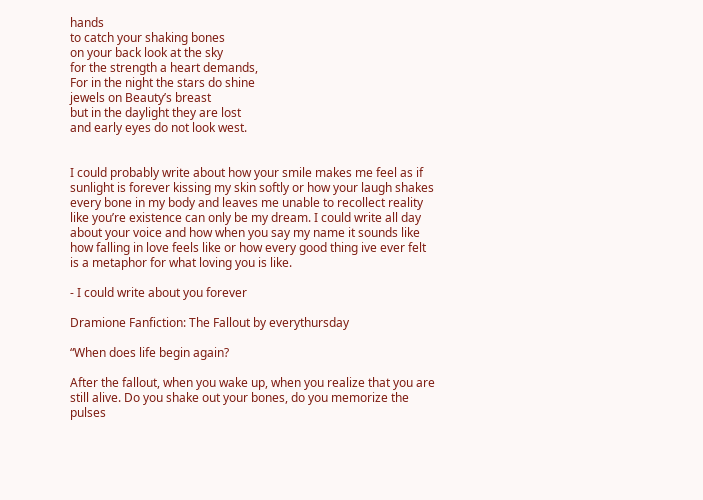hands
to catch your shaking bones
on your back look at the sky
for the strength a heart demands,
For in the night the stars do shine
jewels on Beauty’s breast
but in the daylight they are lost
and early eyes do not look west.


I could probably write about how your smile makes me feel as if sunlight is forever kissing my skin softly or how your laugh shakes every bone in my body and leaves me unable to recollect reality like you’re existence can only be my dream. I could write all day about your voice and how when you say my name it sounds like how falling in love feels like or how every good thing ive ever felt is a metaphor for what loving you is like.

- I could write about you forever

Dramione Fanfiction: The Fallout by everythursday

“When does life begin again?

After the fallout, when you wake up, when you realize that you are still alive. Do you shake out your bones, do you memorize the pulses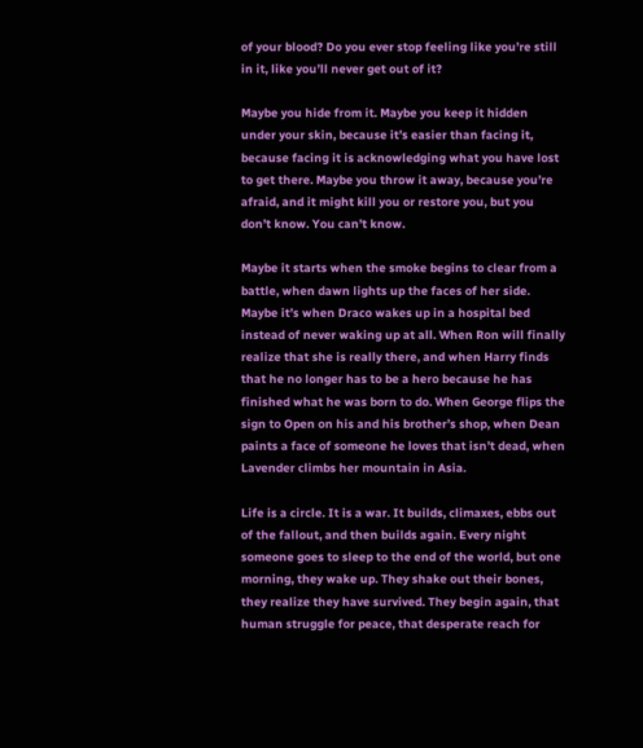of your blood? Do you ever stop feeling like you’re still in it, like you’ll never get out of it?

Maybe you hide from it. Maybe you keep it hidden under your skin, because it’s easier than facing it, because facing it is acknowledging what you have lost to get there. Maybe you throw it away, because you’re afraid, and it might kill you or restore you, but you don’t know. You can’t know.

Maybe it starts when the smoke begins to clear from a battle, when dawn lights up the faces of her side. Maybe it’s when Draco wakes up in a hospital bed instead of never waking up at all. When Ron will finally realize that she is really there, and when Harry finds that he no longer has to be a hero because he has finished what he was born to do. When George flips the sign to Open on his and his brother’s shop, when Dean paints a face of someone he loves that isn’t dead, when Lavender climbs her mountain in Asia.

Life is a circle. It is a war. It builds, climaxes, ebbs out of the fallout, and then builds again. Every night someone goes to sleep to the end of the world, but one morning, they wake up. They shake out their bones, they realize they have survived. They begin again, that human struggle for peace, that desperate reach for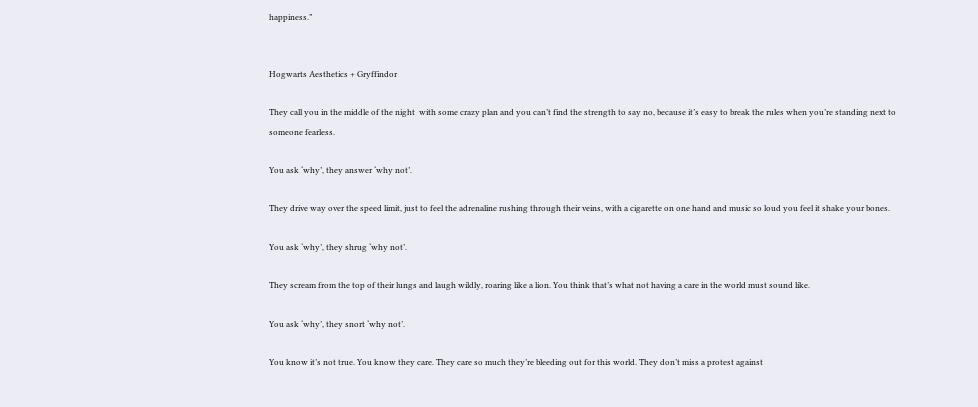happiness.”


Hogwarts Aesthetics + Gryffindor

They call you in the middle of the night  with some crazy plan and you can’t find the strength to say no, because it’s easy to break the rules when you’re standing next to someone fearless.

You ask ‘why’, they answer ‘why not’.

They drive way over the speed limit, just to feel the adrenaline rushing through their veins, with a cigarette on one hand and music so loud you feel it shake your bones.

You ask ‘why’, they shrug ‘why not’.

They scream from the top of their lungs and laugh wildly, roaring like a lion. You think that’s what not having a care in the world must sound like.

You ask ‘why’, they snort ‘why not’.

You know it’s not true. You know they care. They care so much they’re bleeding out for this world. They don’t miss a protest against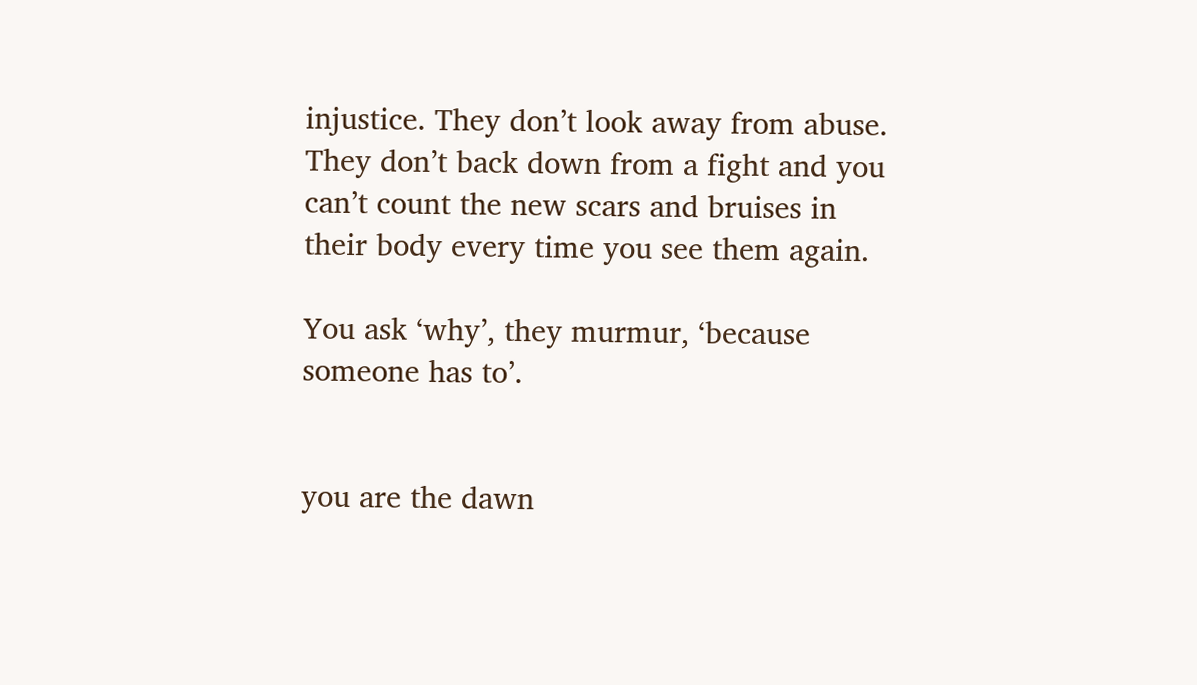injustice. They don’t look away from abuse. They don’t back down from a fight and you can’t count the new scars and bruises in their body every time you see them again.

You ask ‘why’, they murmur, ‘because someone has to’.


you are the dawn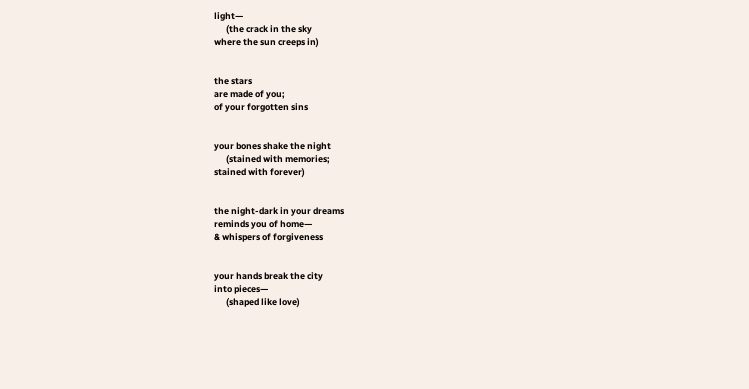light—
      (the crack in the sky
where the sun creeps in)


the stars
are made of you;
of your forgotten sins


your bones shake the night
      (stained with memories;
stained with forever)


the night-dark in your dreams
reminds you of home—
& whispers of forgiveness


your hands break the city
into pieces—
      (shaped like love)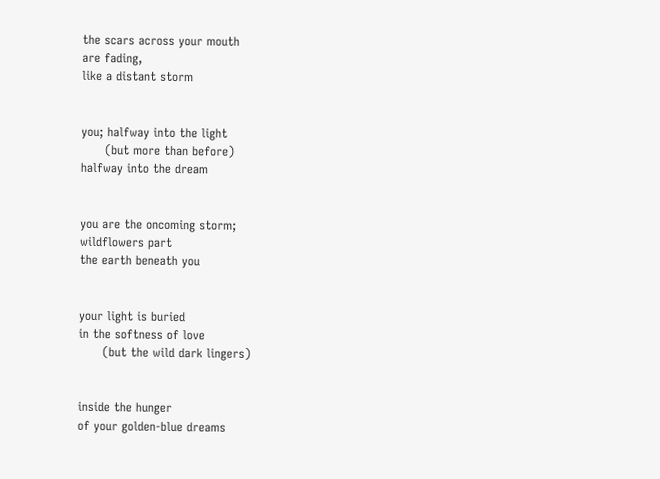the scars across your mouth
are fading,
like a distant storm


you; halfway into the light
      (but more than before)
halfway into the dream


you are the oncoming storm;
wildflowers part
the earth beneath you


your light is buried
in the softness of love
      (but the wild dark lingers)


inside the hunger
of your golden-blue dreams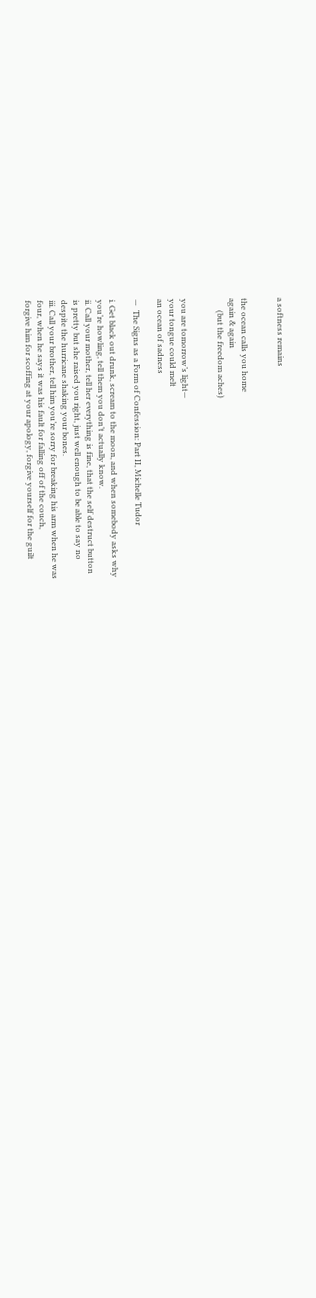a softness remains


the ocean calls you home
again & again
      (but the freedom aches)


you are tomorrow’s light—
your tongue could melt
an ocean of sadness

—  The Signs as a Form of Confession: Part II, Michelle Tudor

i. Get black out drunk, scream to the moon, and when somebody asks why
you’re howling, tell them you don’t actually know.
ii. Call your mother, tell her everything is fine, that the self destruct button
is pretty but she raised you right, just well enough to be able to say no
despite the hurricane shaking your bones.
iii. Call your brother, tell him you’re sorry for breaking his arm when he was
four, when he says it was his fault for falling off of the couch,
forgive him for scoffing at your apology, forgive yourself for the guilt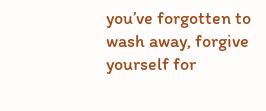you’ve forgotten to wash away, forgive yourself for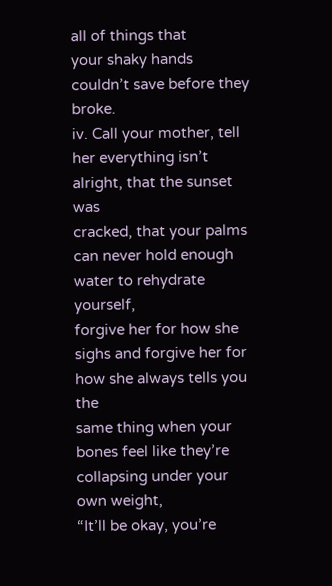all of things that
your shaky hands couldn’t save before they broke.
iv. Call your mother, tell her everything isn’t alright, that the sunset was
cracked, that your palms can never hold enough water to rehydrate yourself,
forgive her for how she sighs and forgive her for how she always tells you the
same thing when your bones feel like they’re collapsing under your own weight,
“It’ll be okay, you’re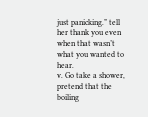just panicking.” tell her thank you even when that wasn’t
what you wanted to hear.
v. Go take a shower, pretend that the boiling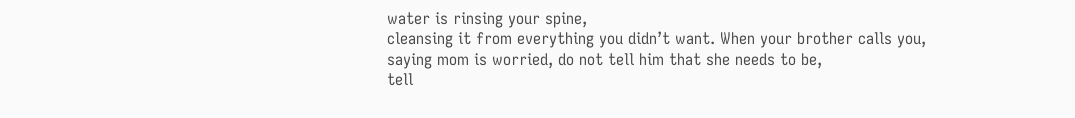water is rinsing your spine,
cleansing it from everything you didn’t want. When your brother calls you,
saying mom is worried, do not tell him that she needs to be,
tell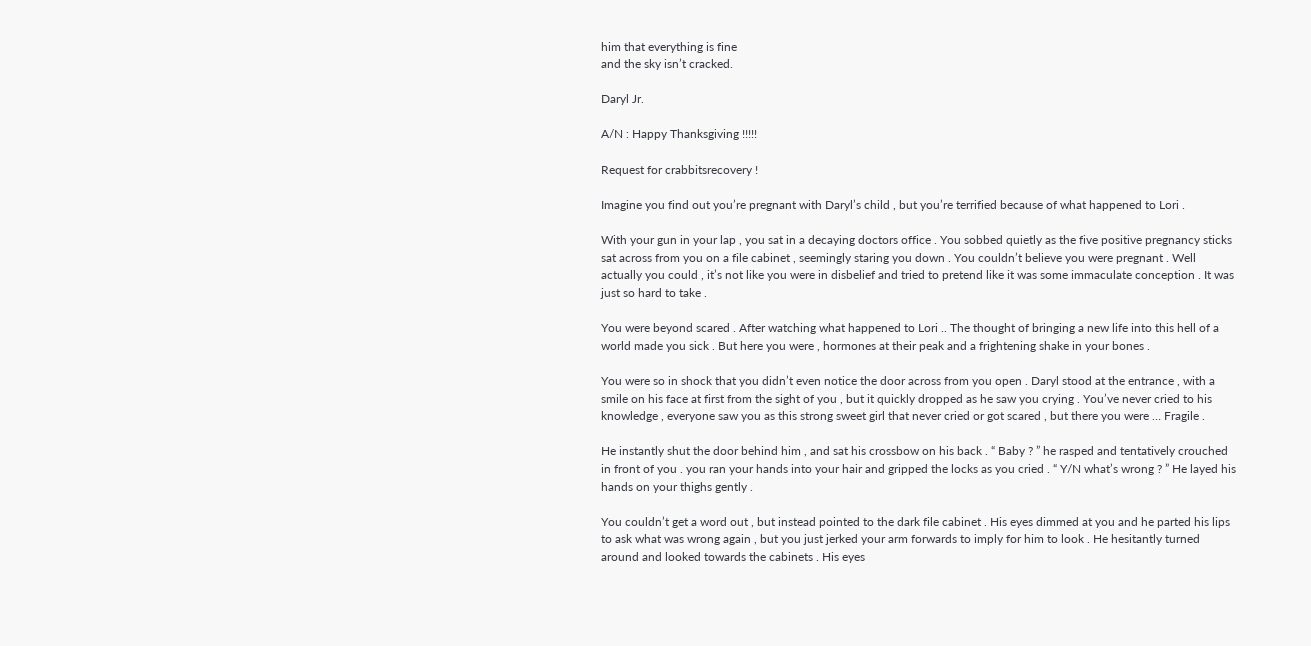him that everything is fine
and the sky isn’t cracked.

Daryl Jr.

A/N : Happy Thanksgiving !!!!!

Request for crabbitsrecovery !

Imagine you find out you’re pregnant with Daryl’s child , but you’re terrified because of what happened to Lori .

With your gun in your lap , you sat in a decaying doctors office . You sobbed quietly as the five positive pregnancy sticks sat across from you on a file cabinet , seemingly staring you down . You couldn’t believe you were pregnant . Well actually you could , it’s not like you were in disbelief and tried to pretend like it was some immaculate conception . It was just so hard to take .

You were beyond scared . After watching what happened to Lori .. The thought of bringing a new life into this hell of a world made you sick . But here you were , hormones at their peak and a frightening shake in your bones .

You were so in shock that you didn’t even notice the door across from you open . Daryl stood at the entrance , with a smile on his face at first from the sight of you , but it quickly dropped as he saw you crying . You’ve never cried to his knowledge , everyone saw you as this strong sweet girl that never cried or got scared , but there you were … Fragile .

He instantly shut the door behind him , and sat his crossbow on his back . “ Baby ? ” he rasped and tentatively crouched in front of you . you ran your hands into your hair and gripped the locks as you cried . “ Y/N what’s wrong ? ” He layed his hands on your thighs gently .

You couldn’t get a word out , but instead pointed to the dark file cabinet . His eyes dimmed at you and he parted his lips to ask what was wrong again , but you just jerked your arm forwards to imply for him to look . He hesitantly turned around and looked towards the cabinets . His eyes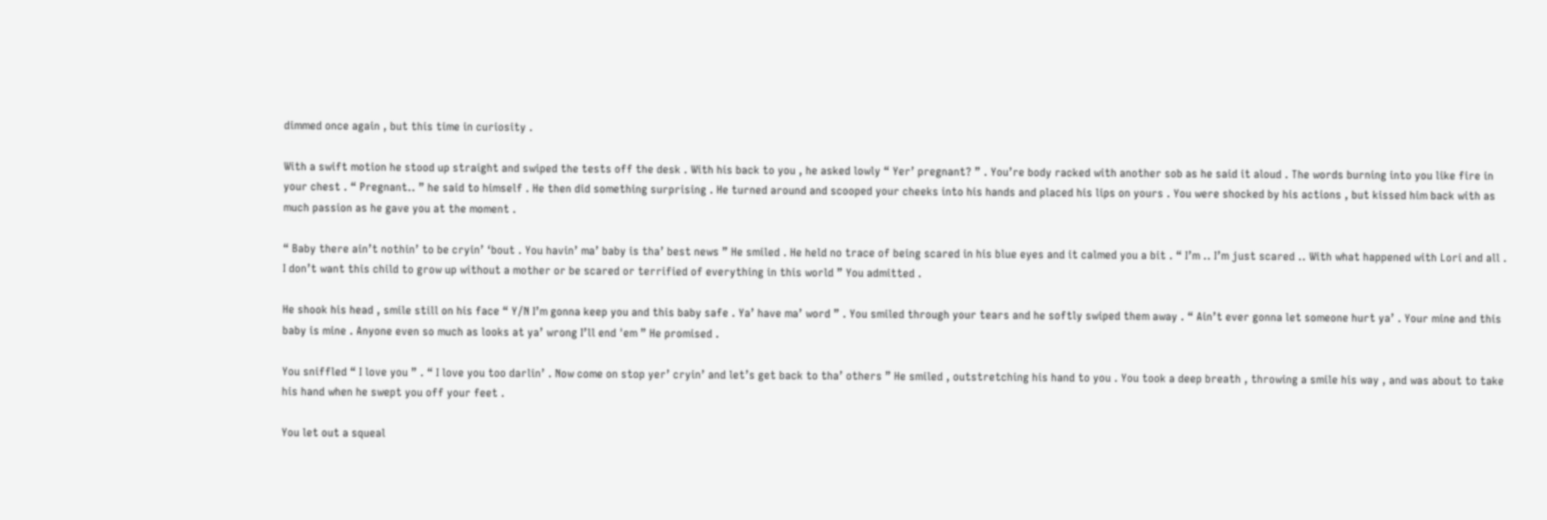dimmed once again , but this time in curiosity .

With a swift motion he stood up straight and swiped the tests off the desk . With his back to you , he asked lowly “ Yer’ pregnant? ” . You’re body racked with another sob as he said it aloud . The words burning into you like fire in your chest . “ Pregnant.. ” he said to himself . He then did something surprising . He turned around and scooped your cheeks into his hands and placed his lips on yours . You were shocked by his actions , but kissed him back with as much passion as he gave you at the moment .

“ Baby there ain’t nothin’ to be cryin’ ‘bout . You havin’ ma’ baby is tha’ best news ” He smiled . He held no trace of being scared in his blue eyes and it calmed you a bit . “ I’m .. I’m just scared .. With what happened with Lori and all . I don’t want this child to grow up without a mother or be scared or terrified of everything in this world ” You admitted .

He shook his head , smile still on his face “ Y/N I’m gonna keep you and this baby safe . Ya’ have ma’ word ” . You smiled through your tears and he softly swiped them away . “ Ain’t ever gonna let someone hurt ya’ . Your mine and this baby is mine . Anyone even so much as looks at ya’ wrong I’ll end 'em ” He promised .

You sniffled “ I love you ” . “ I love you too darlin’ . Now come on stop yer’ cryin’ and let’s get back to tha’ others ” He smiled , outstretching his hand to you . You took a deep breath , throwing a smile his way , and was about to take his hand when he swept you off your feet .

You let out a squeal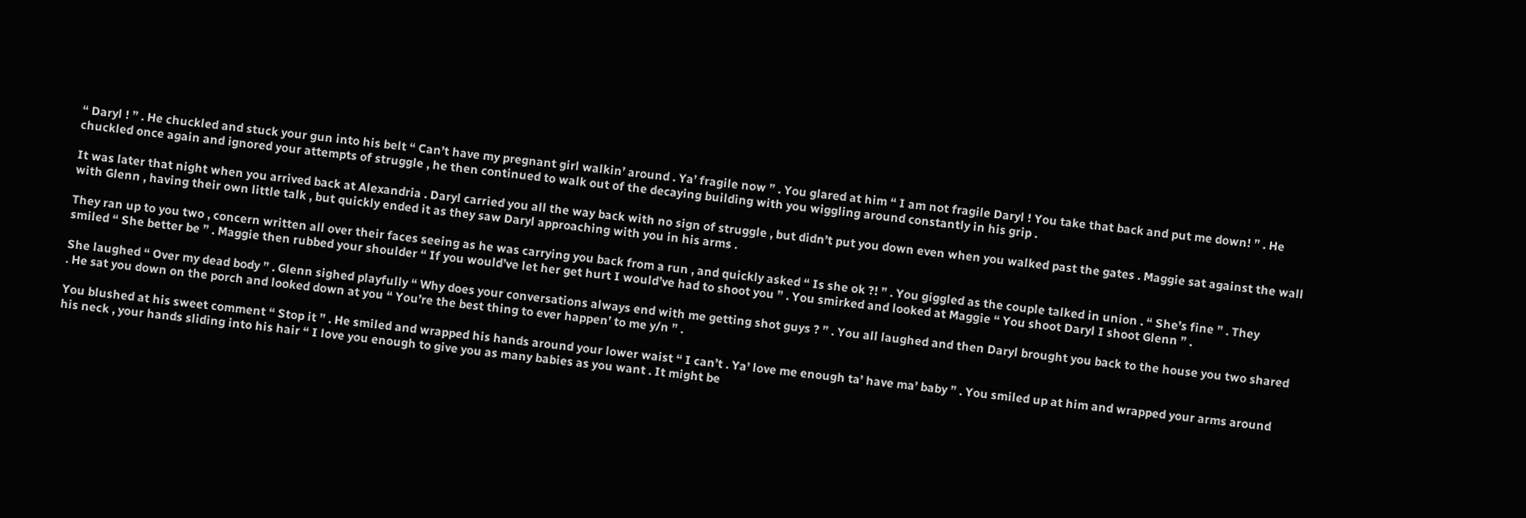“ Daryl ! ” . He chuckled and stuck your gun into his belt “ Can’t have my pregnant girl walkin’ around . Ya’ fragile now ” . You glared at him “ I am not fragile Daryl ! You take that back and put me down! ” . He chuckled once again and ignored your attempts of struggle , he then continued to walk out of the decaying building with you wiggling around constantly in his grip .

It was later that night when you arrived back at Alexandria . Daryl carried you all the way back with no sign of struggle , but didn’t put you down even when you walked past the gates . Maggie sat against the wall with Glenn , having their own little talk , but quickly ended it as they saw Daryl approaching with you in his arms .

They ran up to you two , concern written all over their faces seeing as he was carrying you back from a run , and quickly asked “ Is she ok ?! ” . You giggled as the couple talked in union . “ She’s fine ” . They smiled “ She better be ” . Maggie then rubbed your shoulder “ If you would’ve let her get hurt I would’ve had to shoot you ” . You smirked and looked at Maggie “ You shoot Daryl I shoot Glenn ” .

She laughed “ Over my dead body ” . Glenn sighed playfully “ Why does your conversations always end with me getting shot guys ? ” . You all laughed and then Daryl brought you back to the house you two shared . He sat you down on the porch and looked down at you “ You’re the best thing to ever happen’ to me y/n ” .

You blushed at his sweet comment “ Stop it ” . He smiled and wrapped his hands around your lower waist “ I can’t . Ya’ love me enough ta’ have ma’ baby ” . You smiled up at him and wrapped your arms around his neck , your hands sliding into his hair “ I love you enough to give you as many babies as you want . It might be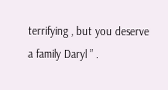terrifying , but you deserve a family Daryl ” .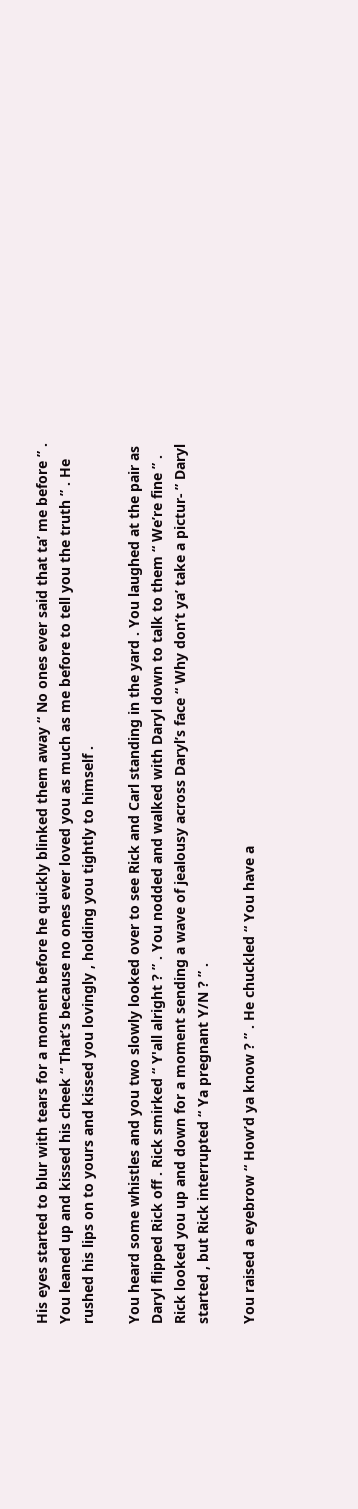His eyes started to blur with tears for a moment before he quickly blinked them away “ No ones ever said that ta’ me before ” . You leaned up and kissed his cheek “ That’s because no ones ever loved you as much as me before to tell you the truth ” . He rushed his lips on to yours and kissed you lovingly , holding you tightly to himself .

You heard some whistles and you two slowly looked over to see Rick and Carl standing in the yard . You laughed at the pair as Daryl flipped Rick off . Rick smirked “ Y'all alright ? ” . You nodded and walked with Daryl down to talk to them “ We’re fine ” . Rick looked you up and down for a moment sending a wave of jealousy across Daryl’s face “ Why don’t ya’ take a pictur- ” Daryl started , but Rick interrupted “ Ya pregnant Y/N ? ” .

You raised a eyebrow “ How’d ya know ? ” . He chuckled “ You have a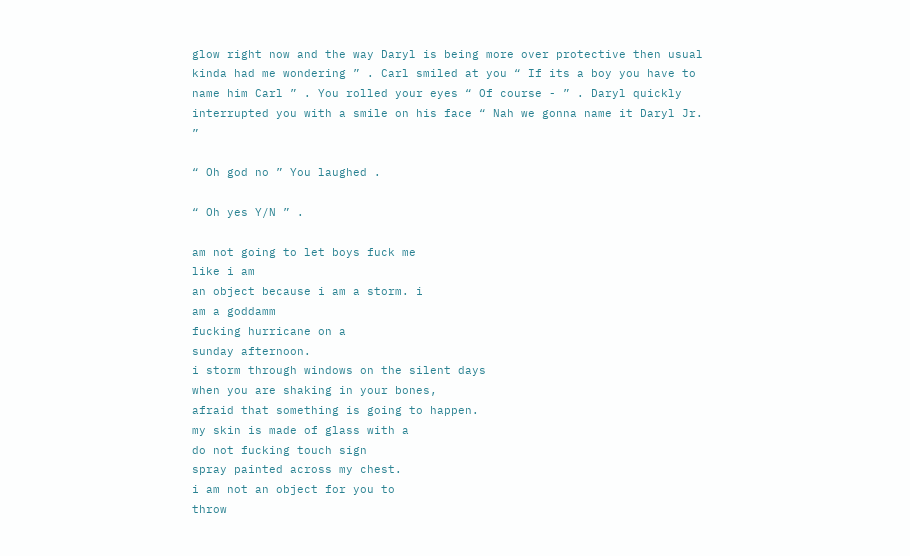glow right now and the way Daryl is being more over protective then usual kinda had me wondering ” . Carl smiled at you “ If its a boy you have to name him Carl ” . You rolled your eyes “ Of course - ” . Daryl quickly interrupted you with a smile on his face “ Nah we gonna name it Daryl Jr. ”

“ Oh god no ” You laughed .

“ Oh yes Y/N ” .

am not going to let boys fuck me
like i am
an object because i am a storm. i
am a goddamm
fucking hurricane on a
sunday afternoon.
i storm through windows on the silent days
when you are shaking in your bones,
afraid that something is going to happen.
my skin is made of glass with a
do not fucking touch sign
spray painted across my chest.
i am not an object for you to
throw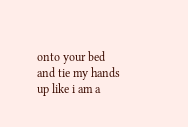onto your bed
and tie my hands up like i am a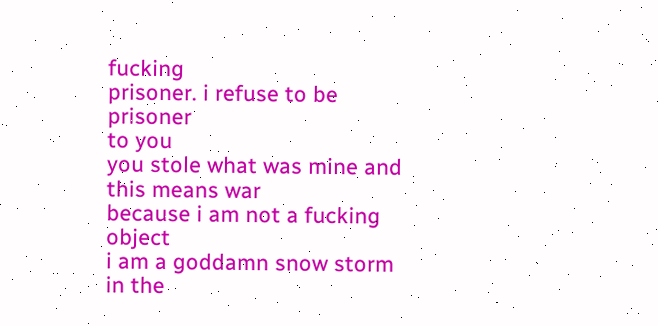fucking
prisoner. i refuse to be prisoner
to you
you stole what was mine and
this means war
because i am not a fucking object
i am a goddamn snow storm
in the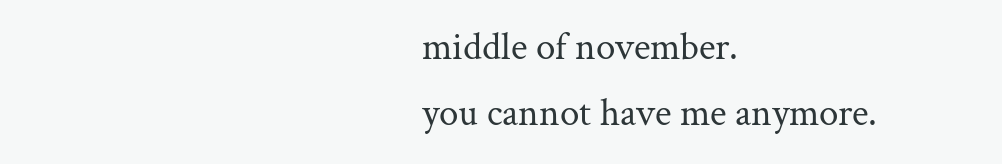middle of november.
you cannot have me anymore.